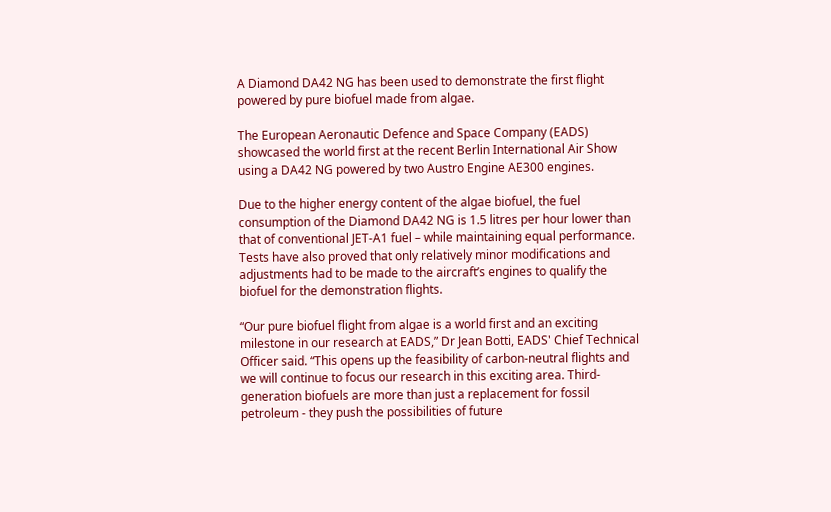A Diamond DA42 NG has been used to demonstrate the first flight powered by pure biofuel made from algae.

The European Aeronautic Defence and Space Company (EADS) showcased the world first at the recent Berlin International Air Show using a DA42 NG powered by two Austro Engine AE300 engines.

Due to the higher energy content of the algae biofuel, the fuel consumption of the Diamond DA42 NG is 1.5 litres per hour lower than that of conventional JET-A1 fuel – while maintaining equal performance. Tests have also proved that only relatively minor modifications and adjustments had to be made to the aircraft’s engines to qualify the biofuel for the demonstration flights.

“Our pure biofuel flight from algae is a world first and an exciting milestone in our research at EADS,” Dr Jean Botti, EADS' Chief Technical Officer said. “This opens up the feasibility of carbon-neutral flights and we will continue to focus our research in this exciting area. Third-generation biofuels are more than just a replacement for fossil petroleum - they push the possibilities of future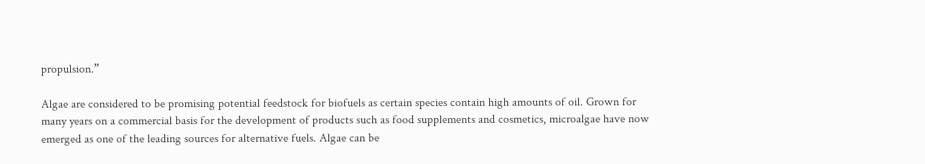propulsion.”

Algae are considered to be promising potential feedstock for biofuels as certain species contain high amounts of oil. Grown for many years on a commercial basis for the development of products such as food supplements and cosmetics, microalgae have now emerged as one of the leading sources for alternative fuels. Algae can be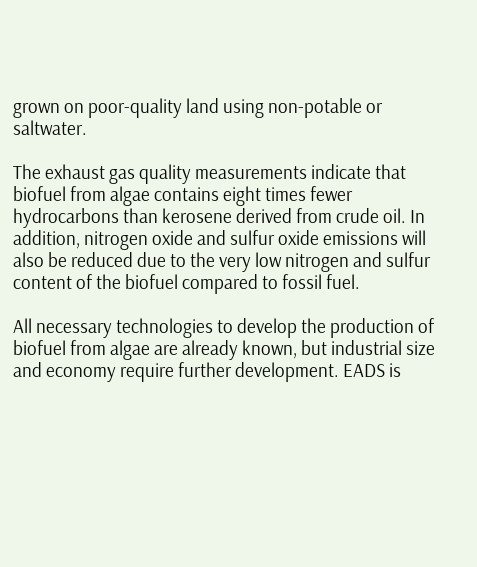grown on poor-quality land using non-potable or saltwater.

The exhaust gas quality measurements indicate that biofuel from algae contains eight times fewer hydrocarbons than kerosene derived from crude oil. In addition, nitrogen oxide and sulfur oxide emissions will also be reduced due to the very low nitrogen and sulfur content of the biofuel compared to fossil fuel.

All necessary technologies to develop the production of biofuel from algae are already known, but industrial size and economy require further development. EADS is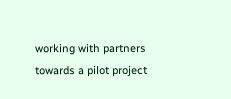working with partners towards a pilot project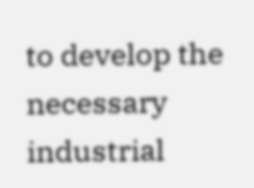to develop the necessary industrial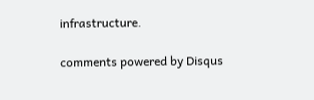infrastructure.

comments powered by Disqus